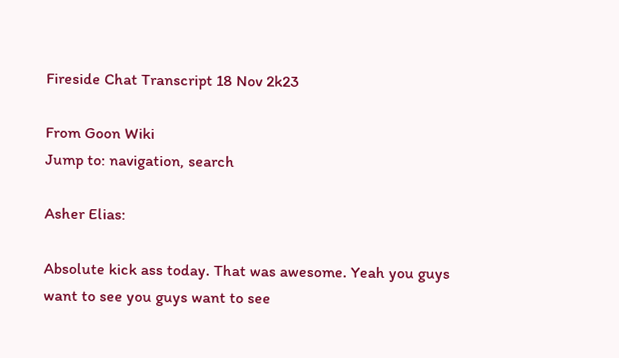Fireside Chat Transcript 18 Nov 2k23

From Goon Wiki
Jump to: navigation, search

Asher Elias:

Absolute kick ass today. That was awesome. Yeah you guys want to see you guys want to see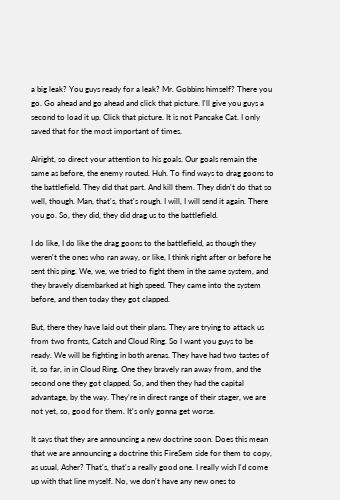a big leak? You guys ready for a leak? Mr. Gobbins himself? There you go. Go ahead and go ahead and click that picture. I'll give you guys a second to load it up. Click that picture. It is not Pancake Cat. I only saved that for the most important of times.

Alright, so direct your attention to his goals. Our goals remain the same as before, the enemy routed. Huh. To find ways to drag goons to the battlefield. They did that part. And kill them. They didn't do that so well, though. Man, that's, that's rough. I will, I will send it again. There you go. So, they did, they did drag us to the battlefield.

I do like, I do like the drag goons to the battlefield, as though they weren't the ones who ran away, or like, I think right after or before he sent this ping. We, we, we tried to fight them in the same system, and they bravely disembarked at high speed. They came into the system before, and then today they got clapped.

But, there they have laid out their plans. They are trying to attack us from two fronts, Catch and Cloud Ring. So I want you guys to be ready. We will be fighting in both arenas. They have had two tastes of it, so far, in in Cloud Ring. One they bravely ran away from, and the second one they got clapped. So, and then they had the capital advantage, by the way. They're in direct range of their stager, we are not yet, so, good for them. It's only gonna get worse.

It says that they are announcing a new doctrine soon. Does this mean that we are announcing a doctrine this FireSem side for them to copy, as usual, Asher? That's, that's a really good one. I really wish I'd come up with that line myself. No, we don't have any new ones to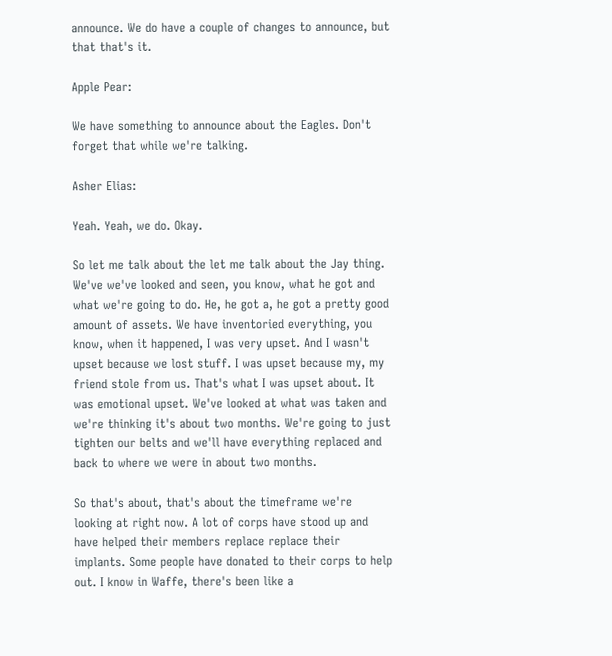announce. We do have a couple of changes to announce, but that that's it.

Apple Pear:

We have something to announce about the Eagles. Don't forget that while we're talking.

Asher Elias:

Yeah. Yeah, we do. Okay.

So let me talk about the let me talk about the Jay thing. We've we've looked and seen, you know, what he got and what we're going to do. He, he got a, he got a pretty good amount of assets. We have inventoried everything, you know, when it happened, I was very upset. And I wasn't upset because we lost stuff. I was upset because my, my friend stole from us. That's what I was upset about. It was emotional upset. We've looked at what was taken and we're thinking it's about two months. We're going to just tighten our belts and we'll have everything replaced and back to where we were in about two months.

So that's about, that's about the timeframe we're looking at right now. A lot of corps have stood up and have helped their members replace replace their implants. Some people have donated to their corps to help out. I know in Waffe, there's been like a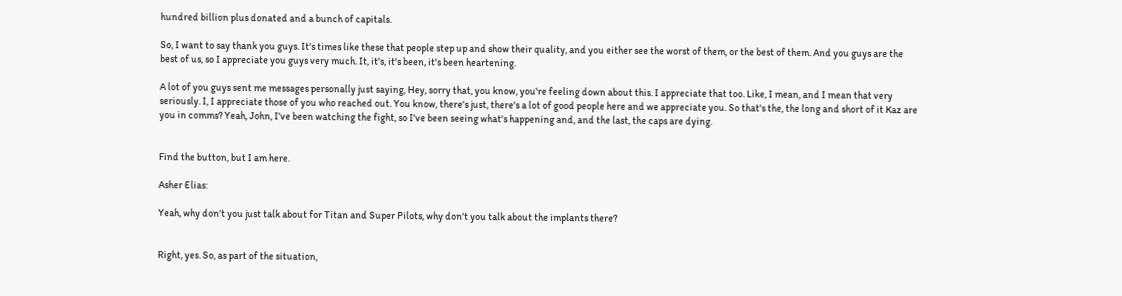hundred billion plus donated and a bunch of capitals.

So, I want to say thank you guys. It's times like these that people step up and show their quality, and you either see the worst of them, or the best of them. And you guys are the best of us, so I appreciate you guys very much. It, it's, it's been, it's been heartening.

A lot of you guys sent me messages personally just saying, Hey, sorry that, you know, you're feeling down about this. I appreciate that too. Like, I mean, and I mean that very seriously. I, I appreciate those of you who reached out. You know, there's just, there's a lot of good people here and we appreciate you. So that's the, the long and short of it Kaz are you in comms? Yeah, John, I've been watching the fight, so I've been seeing what's happening and, and the last, the caps are dying.


Find the button, but I am here.

Asher Elias:

Yeah, why don't you just talk about for Titan and Super Pilots, why don't you talk about the implants there?


Right, yes. So, as part of the situation,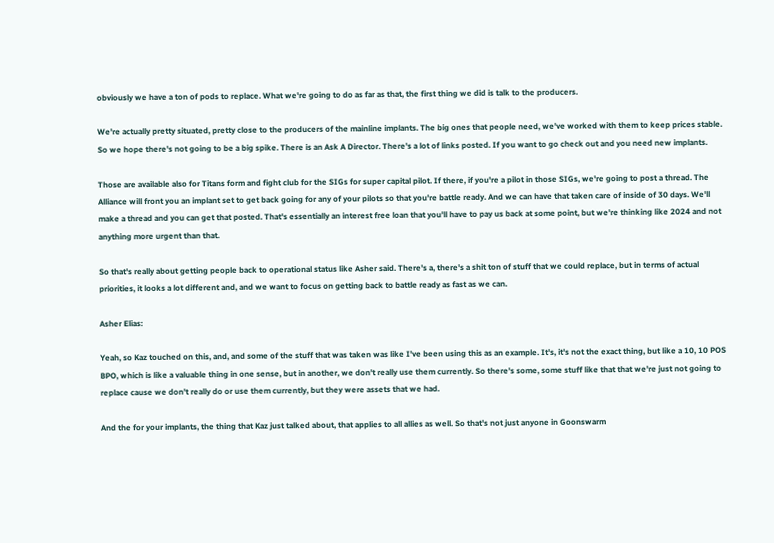obviously we have a ton of pods to replace. What we're going to do as far as that, the first thing we did is talk to the producers.

We're actually pretty situated, pretty close to the producers of the mainline implants. The big ones that people need, we've worked with them to keep prices stable. So we hope there's not going to be a big spike. There is an Ask A Director. There's a lot of links posted. If you want to go check out and you need new implants.

Those are available also for Titans form and fight club for the SIGs for super capital pilot. If there, if you're a pilot in those SIGs, we're going to post a thread. The Alliance will front you an implant set to get back going for any of your pilots so that you're battle ready. And we can have that taken care of inside of 30 days. We'll make a thread and you can get that posted. That's essentially an interest free loan that you'll have to pay us back at some point, but we're thinking like 2024 and not anything more urgent than that.

So that's really about getting people back to operational status like Asher said. There's a, there's a shit ton of stuff that we could replace, but in terms of actual priorities, it looks a lot different and, and we want to focus on getting back to battle ready as fast as we can.

Asher Elias:

Yeah, so Kaz touched on this, and, and some of the stuff that was taken was like I've been using this as an example. It's, it's not the exact thing, but like a 10, 10 POS BPO, which is like a valuable thing in one sense, but in another, we don't really use them currently. So there's some, some stuff like that that we're just not going to replace cause we don't really do or use them currently, but they were assets that we had.

And the for your implants, the thing that Kaz just talked about, that applies to all allies as well. So that's not just anyone in Goonswarm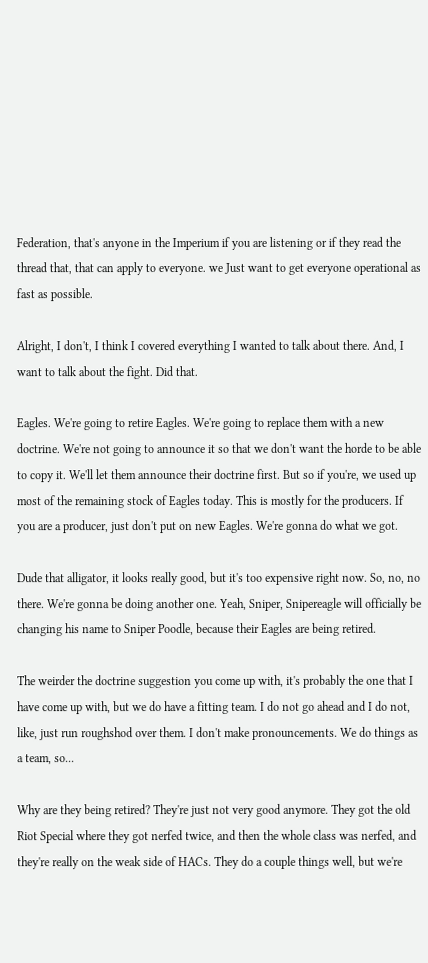Federation, that's anyone in the Imperium if you are listening or if they read the thread that, that can apply to everyone. we Just want to get everyone operational as fast as possible.

Alright, I don't, I think I covered everything I wanted to talk about there. And, I want to talk about the fight. Did that.

Eagles. We're going to retire Eagles. We're going to replace them with a new doctrine. We're not going to announce it so that we don't want the horde to be able to copy it. We'll let them announce their doctrine first. But so if you're, we used up most of the remaining stock of Eagles today. This is mostly for the producers. If you are a producer, just don't put on new Eagles. We're gonna do what we got.

Dude that alligator, it looks really good, but it's too expensive right now. So, no, no there. We're gonna be doing another one. Yeah, Sniper, Snipereagle will officially be changing his name to Sniper Poodle, because their Eagles are being retired.

The weirder the doctrine suggestion you come up with, it's probably the one that I have come up with, but we do have a fitting team. I do not go ahead and I do not, like, just run roughshod over them. I don't make pronouncements. We do things as a team, so...

Why are they being retired? They're just not very good anymore. They got the old Riot Special where they got nerfed twice, and then the whole class was nerfed, and they're really on the weak side of HACs. They do a couple things well, but we're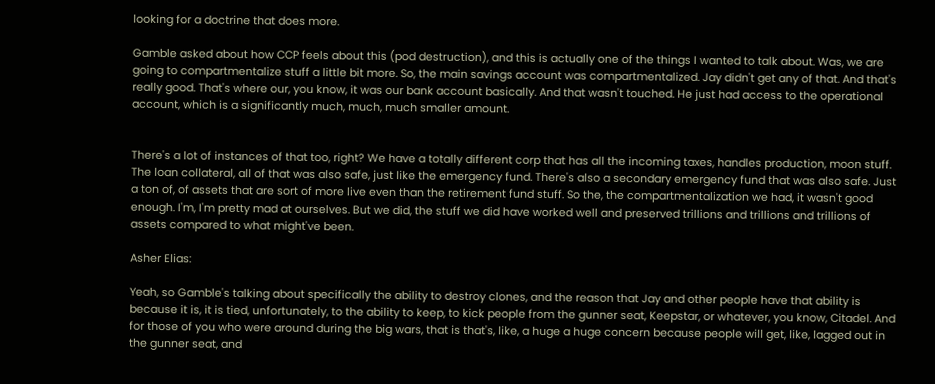looking for a doctrine that does more.

Gamble asked about how CCP feels about this (pod destruction), and this is actually one of the things I wanted to talk about. Was, we are going to compartmentalize stuff a little bit more. So, the main savings account was compartmentalized. Jay didn't get any of that. And that's really good. That's where our, you know, it was our bank account basically. And that wasn't touched. He just had access to the operational account, which is a significantly much, much, much smaller amount.


There's a lot of instances of that too, right? We have a totally different corp that has all the incoming taxes, handles production, moon stuff. The loan collateral, all of that was also safe, just like the emergency fund. There's also a secondary emergency fund that was also safe. Just a ton of, of assets that are sort of more live even than the retirement fund stuff. So the, the compartmentalization we had, it wasn't good enough. I'm, I'm pretty mad at ourselves. But we did, the stuff we did have worked well and preserved trillions and trillions and trillions of assets compared to what might've been.

Asher Elias:

Yeah, so Gamble's talking about specifically the ability to destroy clones, and the reason that Jay and other people have that ability is because it is, it is tied, unfortunately, to the ability to keep, to kick people from the gunner seat, Keepstar, or whatever, you know, Citadel. And for those of you who were around during the big wars, that is that's, like, a huge a huge concern because people will get, like, lagged out in the gunner seat, and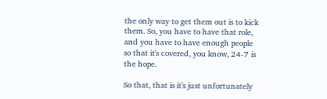the only way to get them out is to kick them. So, you have to have that role, and you have to have enough people so that it's covered, you know, 24-7 is the hope.

So that, that is it's just unfortunately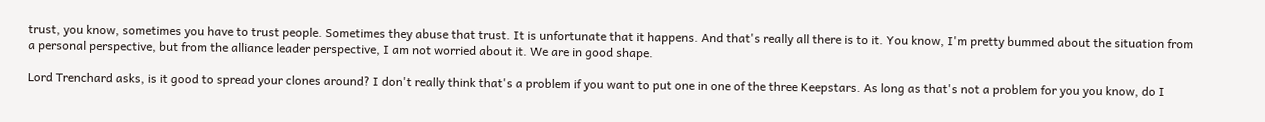trust, you know, sometimes you have to trust people. Sometimes they abuse that trust. It is unfortunate that it happens. And that's really all there is to it. You know, I'm pretty bummed about the situation from a personal perspective, but from the alliance leader perspective, I am not worried about it. We are in good shape.

Lord Trenchard asks, is it good to spread your clones around? I don't really think that's a problem if you want to put one in one of the three Keepstars. As long as that's not a problem for you you know, do I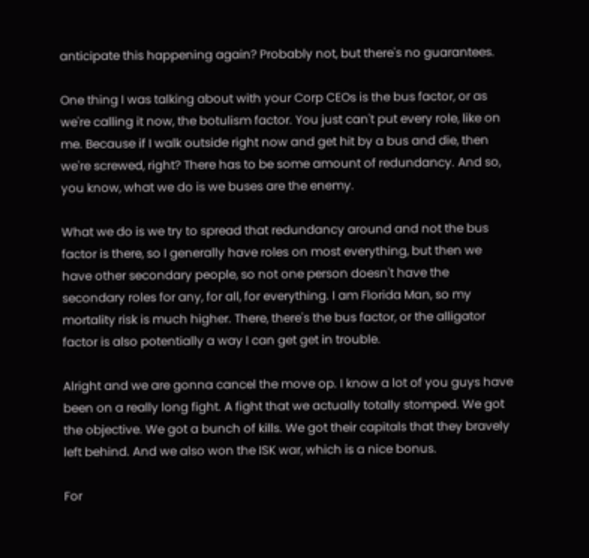anticipate this happening again? Probably not, but there's no guarantees.

One thing I was talking about with your Corp CEOs is the bus factor, or as we're calling it now, the botulism factor. You just can't put every role, like on me. Because if I walk outside right now and get hit by a bus and die, then we're screwed, right? There has to be some amount of redundancy. And so, you know, what we do is we buses are the enemy.

What we do is we try to spread that redundancy around and not the bus factor is there, so I generally have roles on most everything, but then we have other secondary people, so not one person doesn't have the secondary roles for any, for all, for everything. I am Florida Man, so my mortality risk is much higher. There, there's the bus factor, or the alligator factor is also potentially a way I can get get in trouble.

Alright and we are gonna cancel the move op. I know a lot of you guys have been on a really long fight. A fight that we actually totally stomped. We got the objective. We got a bunch of kills. We got their capitals that they bravely left behind. And we also won the ISK war, which is a nice bonus.

For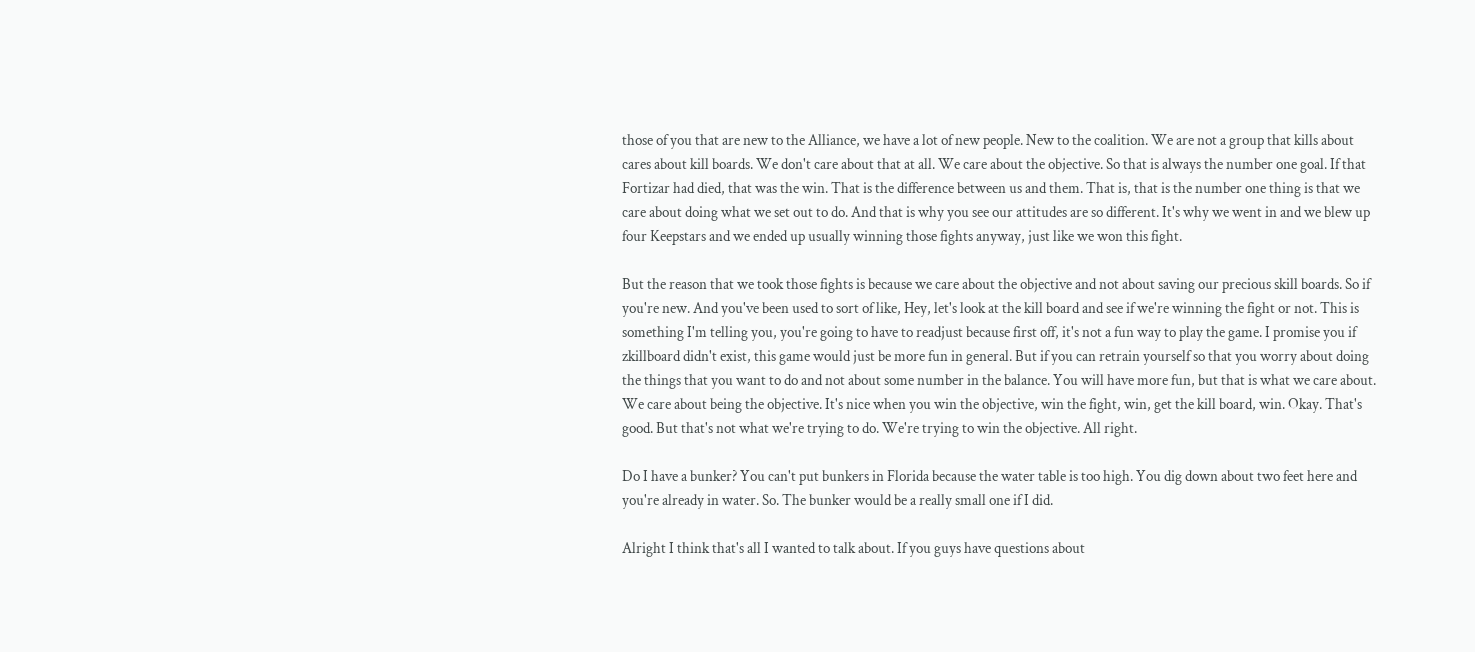those of you that are new to the Alliance, we have a lot of new people. New to the coalition. We are not a group that kills about cares about kill boards. We don't care about that at all. We care about the objective. So that is always the number one goal. If that Fortizar had died, that was the win. That is the difference between us and them. That is, that is the number one thing is that we care about doing what we set out to do. And that is why you see our attitudes are so different. It's why we went in and we blew up four Keepstars and we ended up usually winning those fights anyway, just like we won this fight.

But the reason that we took those fights is because we care about the objective and not about saving our precious skill boards. So if you're new. And you've been used to sort of like, Hey, let's look at the kill board and see if we're winning the fight or not. This is something I'm telling you, you're going to have to readjust because first off, it's not a fun way to play the game. I promise you if zkillboard didn't exist, this game would just be more fun in general. But if you can retrain yourself so that you worry about doing the things that you want to do and not about some number in the balance. You will have more fun, but that is what we care about. We care about being the objective. It's nice when you win the objective, win the fight, win, get the kill board, win. Okay. That's good. But that's not what we're trying to do. We're trying to win the objective. All right.

Do I have a bunker? You can't put bunkers in Florida because the water table is too high. You dig down about two feet here and you're already in water. So. The bunker would be a really small one if I did.

Alright I think that's all I wanted to talk about. If you guys have questions about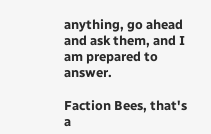anything, go ahead and ask them, and I am prepared to answer.

Faction Bees, that's a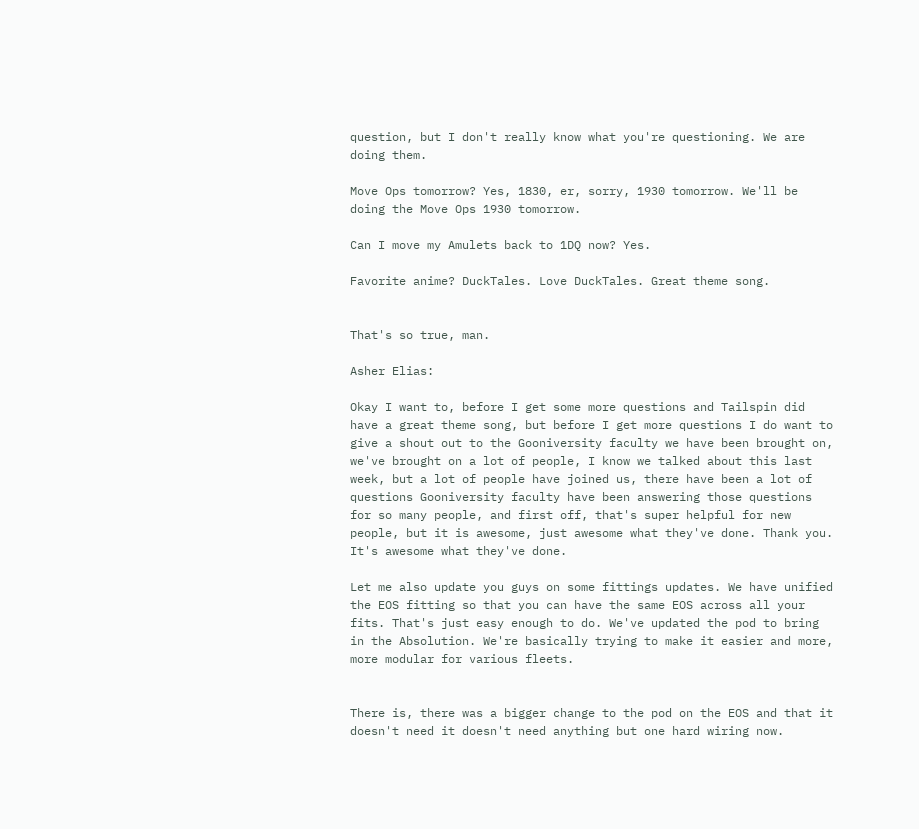question, but I don't really know what you're questioning. We are doing them.

Move Ops tomorrow? Yes, 1830, er, sorry, 1930 tomorrow. We'll be doing the Move Ops 1930 tomorrow.

Can I move my Amulets back to 1DQ now? Yes.

Favorite anime? DuckTales. Love DuckTales. Great theme song.


That's so true, man.

Asher Elias:

Okay I want to, before I get some more questions and Tailspin did have a great theme song, but before I get more questions I do want to give a shout out to the Gooniversity faculty we have been brought on, we've brought on a lot of people, I know we talked about this last week, but a lot of people have joined us, there have been a lot of questions Gooniversity faculty have been answering those questions for so many people, and first off, that's super helpful for new people, but it is awesome, just awesome what they've done. Thank you. It's awesome what they've done.

Let me also update you guys on some fittings updates. We have unified the EOS fitting so that you can have the same EOS across all your fits. That's just easy enough to do. We've updated the pod to bring in the Absolution. We're basically trying to make it easier and more, more modular for various fleets.


There is, there was a bigger change to the pod on the EOS and that it doesn't need it doesn't need anything but one hard wiring now.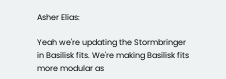Asher Elias:

Yeah we're updating the Stormbringer in Basilisk fits. We're making Basilisk fits more modular as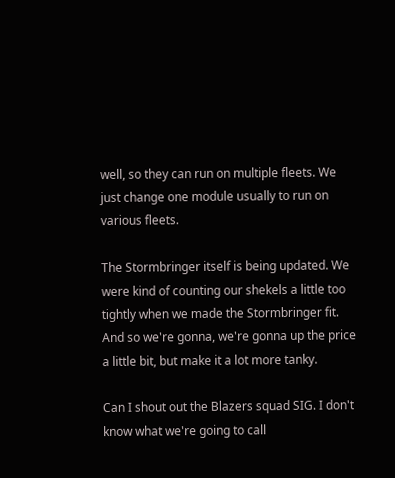well, so they can run on multiple fleets. We just change one module usually to run on various fleets.

The Stormbringer itself is being updated. We were kind of counting our shekels a little too tightly when we made the Stormbringer fit. And so we're gonna, we're gonna up the price a little bit, but make it a lot more tanky.

Can I shout out the Blazers squad SIG. I don't know what we're going to call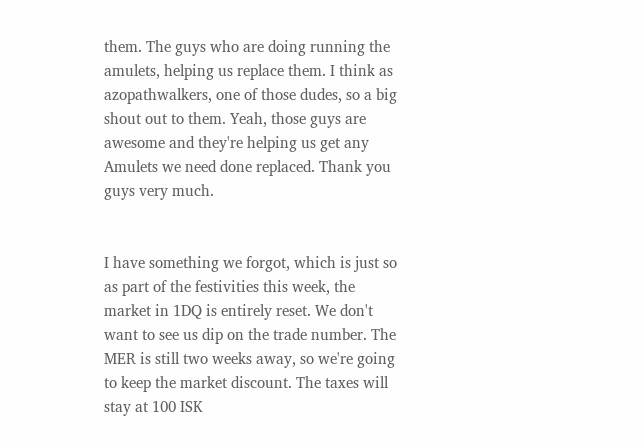them. The guys who are doing running the amulets, helping us replace them. I think as azopathwalkers, one of those dudes, so a big shout out to them. Yeah, those guys are awesome and they're helping us get any Amulets we need done replaced. Thank you guys very much.


I have something we forgot, which is just so as part of the festivities this week, the market in 1DQ is entirely reset. We don't want to see us dip on the trade number. The MER is still two weeks away, so we're going to keep the market discount. The taxes will stay at 100 ISK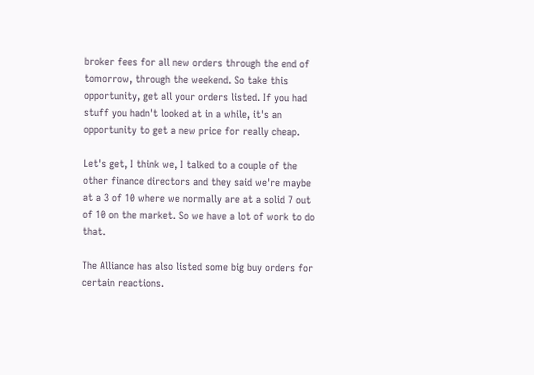broker fees for all new orders through the end of tomorrow, through the weekend. So take this opportunity, get all your orders listed. If you had stuff you hadn't looked at in a while, it's an opportunity to get a new price for really cheap.

Let's get, I think we, I talked to a couple of the other finance directors and they said we're maybe at a 3 of 10 where we normally are at a solid 7 out of 10 on the market. So we have a lot of work to do that.

The Alliance has also listed some big buy orders for certain reactions.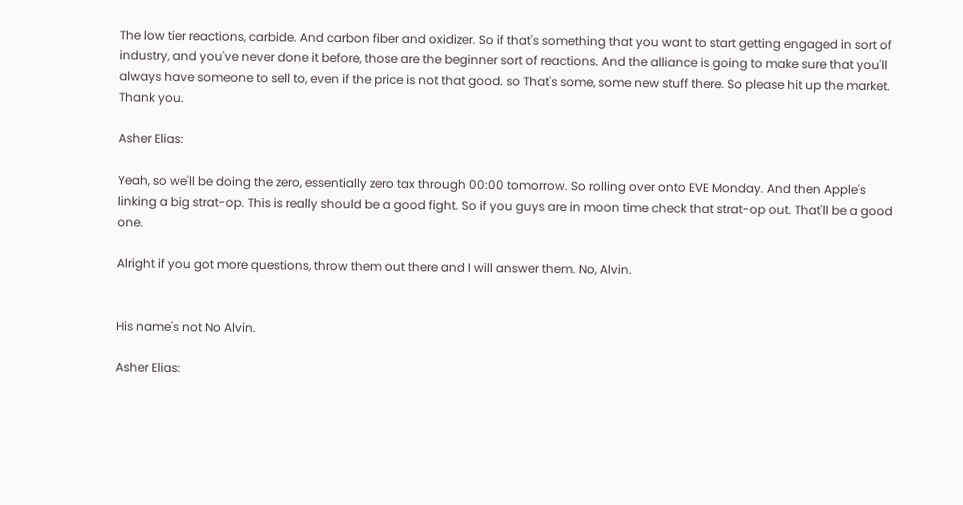The low tier reactions, carbide. And carbon fiber and oxidizer. So if that's something that you want to start getting engaged in sort of industry, and you've never done it before, those are the beginner sort of reactions. And the alliance is going to make sure that you'll always have someone to sell to, even if the price is not that good. so That's some, some new stuff there. So please hit up the market. Thank you.

Asher Elias:

Yeah, so we'll be doing the zero, essentially zero tax through 00:00 tomorrow. So rolling over onto EVE Monday. And then Apple's linking a big strat-op. This is really should be a good fight. So if you guys are in moon time check that strat-op out. That'll be a good one.

Alright if you got more questions, throw them out there and I will answer them. No, Alvin.


His name's not No Alvin.

Asher Elias: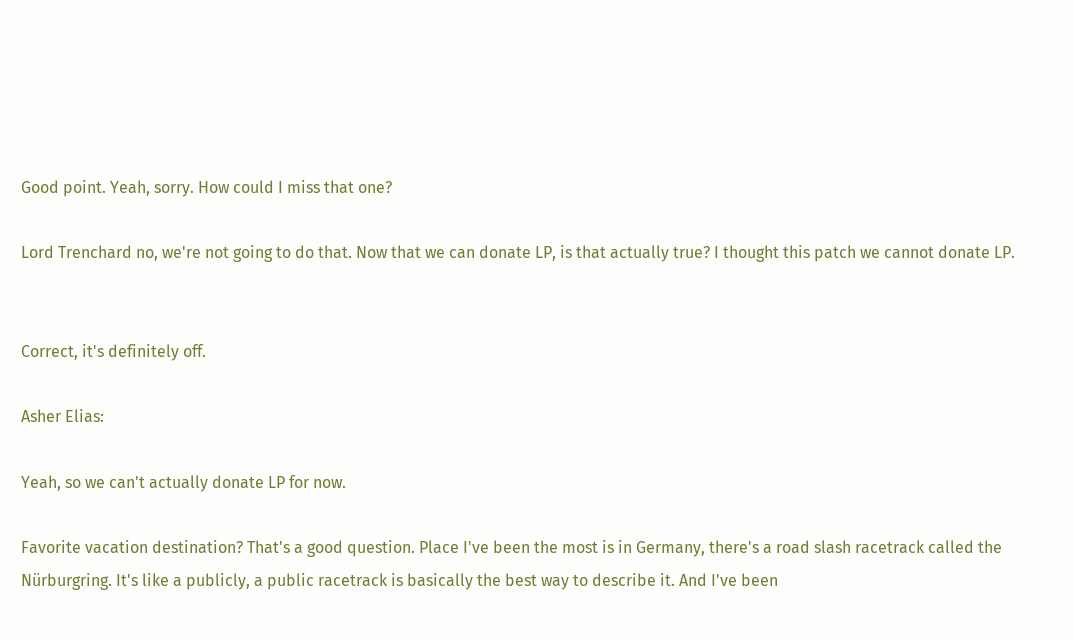Good point. Yeah, sorry. How could I miss that one?

Lord Trenchard no, we're not going to do that. Now that we can donate LP, is that actually true? I thought this patch we cannot donate LP.


Correct, it's definitely off.

Asher Elias:

Yeah, so we can't actually donate LP for now.

Favorite vacation destination? That's a good question. Place I've been the most is in Germany, there's a road slash racetrack called the Nürburgring. It's like a publicly, a public racetrack is basically the best way to describe it. And I've been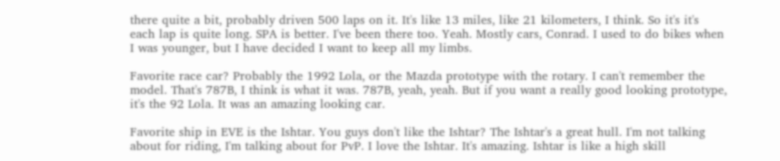there quite a bit, probably driven 500 laps on it. It's like 13 miles, like 21 kilometers, I think. So it's it's each lap is quite long. SPA is better. I've been there too. Yeah. Mostly cars, Conrad. I used to do bikes when I was younger, but I have decided I want to keep all my limbs.

Favorite race car? Probably the 1992 Lola, or the Mazda prototype with the rotary. I can't remember the model. That's 787B, I think is what it was. 787B, yeah, yeah. But if you want a really good looking prototype, it's the 92 Lola. It was an amazing looking car.

Favorite ship in EVE is the Ishtar. You guys don't like the Ishtar? The Ishtar's a great hull. I'm not talking about for riding, I'm talking about for PvP. I love the Ishtar. It's amazing. Ishtar is like a high skill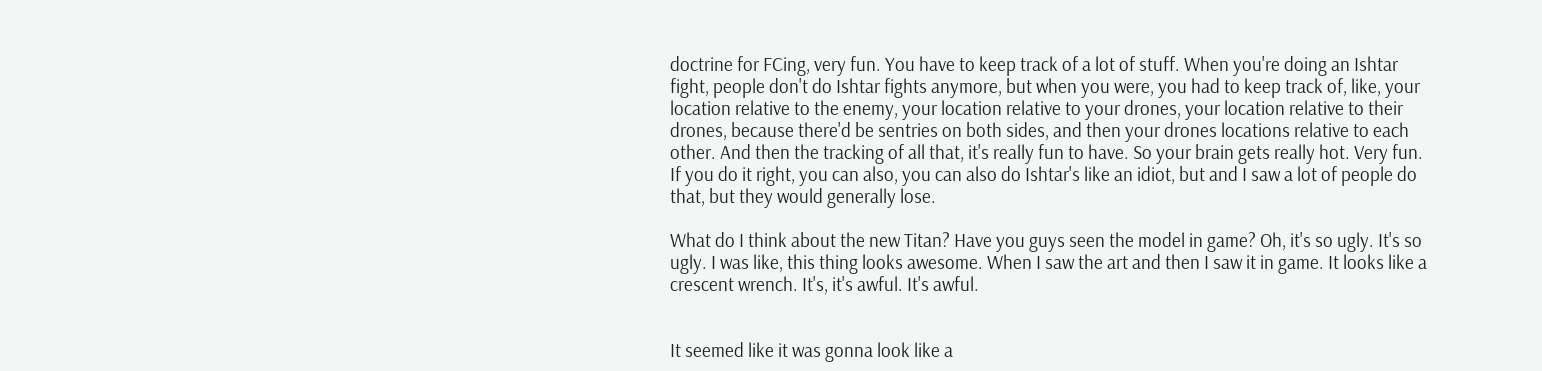doctrine for FCing, very fun. You have to keep track of a lot of stuff. When you're doing an Ishtar fight, people don't do Ishtar fights anymore, but when you were, you had to keep track of, like, your location relative to the enemy, your location relative to your drones, your location relative to their drones, because there'd be sentries on both sides, and then your drones locations relative to each other. And then the tracking of all that, it's really fun to have. So your brain gets really hot. Very fun. If you do it right, you can also, you can also do Ishtar's like an idiot, but and I saw a lot of people do that, but they would generally lose.

What do I think about the new Titan? Have you guys seen the model in game? Oh, it's so ugly. It's so ugly. I was like, this thing looks awesome. When I saw the art and then I saw it in game. It looks like a crescent wrench. It's, it's awful. It's awful.


It seemed like it was gonna look like a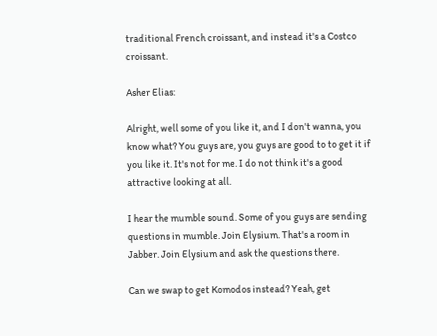traditional French croissant, and instead it's a Costco croissant.

Asher Elias:

Alright, well some of you like it, and I don't wanna, you know what? You guys are, you guys are good to to get it if you like it. It's not for me. I do not think it's a good attractive looking at all.

I hear the mumble sound. Some of you guys are sending questions in mumble. Join Elysium. That's a room in Jabber. Join Elysium and ask the questions there.

Can we swap to get Komodos instead? Yeah, get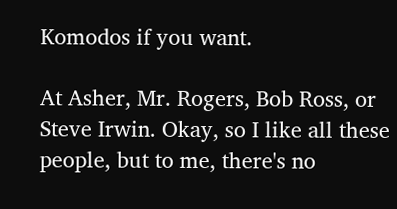Komodos if you want.

At Asher, Mr. Rogers, Bob Ross, or Steve Irwin. Okay, so I like all these people, but to me, there's no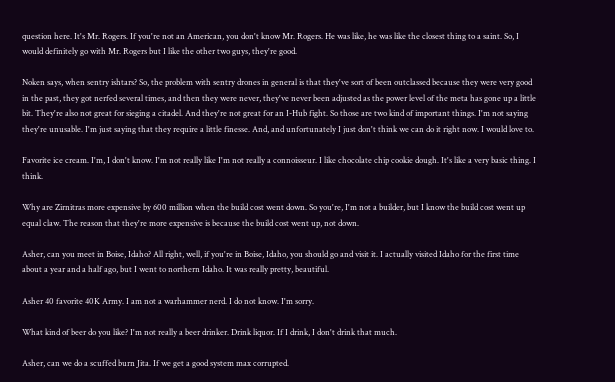question here. It's Mr. Rogers. If you're not an American, you don't know Mr. Rogers. He was like, he was like the closest thing to a saint. So, I would definitely go with Mr. Rogers but I like the other two guys, they're good.

Noken says, when sentry ishtars? So, the problem with sentry drones in general is that they've sort of been outclassed because they were very good in the past, they got nerfed several times, and then they were never, they've never been adjusted as the power level of the meta has gone up a little bit. They're also not great for sieging a citadel. And they're not great for an I-Hub fight. So those are two kind of important things. I'm not saying they're unusable. I'm just saying that they require a little finesse. And, and unfortunately I just don't think we can do it right now. I would love to.

Favorite ice cream. I'm, I don't know. I'm not really like I'm not really a connoisseur. I like chocolate chip cookie dough. It's like a very basic thing. I think.

Why are Zirnitras more expensive by 600 million when the build cost went down. So you're, I'm not a builder, but I know the build cost went up equal claw. The reason that they're more expensive is because the build cost went up, not down.

Asher, can you meet in Boise, Idaho? All right, well, if you're in Boise, Idaho, you should go and visit it. I actually visited Idaho for the first time about a year and a half ago, but I went to northern Idaho. It was really pretty, beautiful.

Asher 40 favorite 40K Army. I am not a warhammer nerd. I do not know. I'm sorry.

What kind of beer do you like? I'm not really a beer drinker. Drink liquor. If I drink, I don't drink that much.

Asher, can we do a scuffed burn Jita. If we get a good system max corrupted.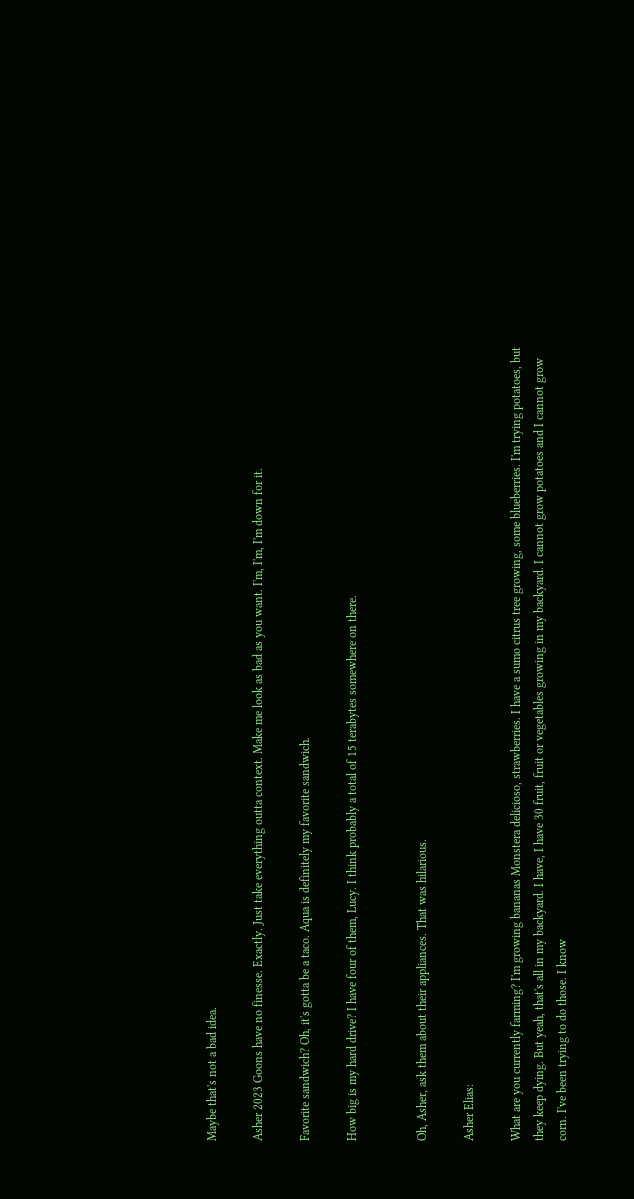Maybe that's not a bad idea.

Asher 2023 Goons have no finesse. Exactly. Just take everything outta context. Make me look as bad as you want. I'm, I'm, I'm down for it.

Favorite sandwich? Oh, it's gotta be a taco. Aqua is definitely my favorite sandwich.

How big is my hard drive? I have four of them, Lucy. I think probably a total of 15 terabytes somewhere on there.


Oh, Asher, ask them about their appliances. That was hilarious.

Asher Elias:

What are you currently farming? I'm growing bananas Monstera delicioso, strawberries. I have a sumo citrus tree growing, some blueberries. I'm trying potatoes, but they keep dying. But yeah, that's all in my backyard. I have, I have 30 fruit, fruit or vegetables growing in my backyard. I cannot grow potatoes and I cannot grow corn. I've been trying to do those. I know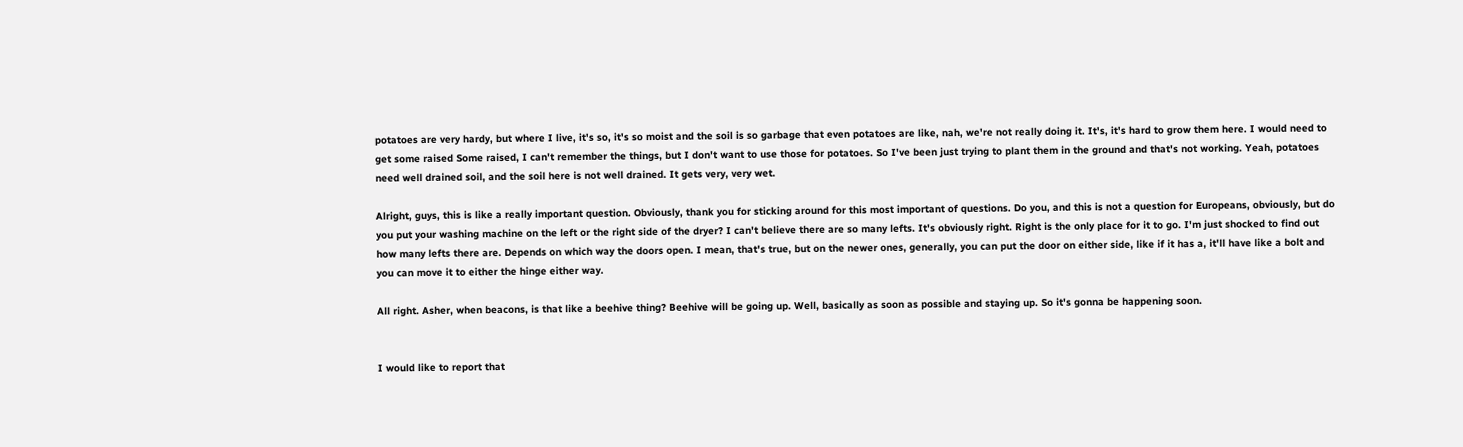potatoes are very hardy, but where I live, it's so, it's so moist and the soil is so garbage that even potatoes are like, nah, we're not really doing it. It's, it's hard to grow them here. I would need to get some raised Some raised, I can't remember the things, but I don't want to use those for potatoes. So I've been just trying to plant them in the ground and that's not working. Yeah, potatoes need well drained soil, and the soil here is not well drained. It gets very, very wet.

Alright, guys, this is like a really important question. Obviously, thank you for sticking around for this most important of questions. Do you, and this is not a question for Europeans, obviously, but do you put your washing machine on the left or the right side of the dryer? I can't believe there are so many lefts. It's obviously right. Right is the only place for it to go. I'm just shocked to find out how many lefts there are. Depends on which way the doors open. I mean, that's true, but on the newer ones, generally, you can put the door on either side, like if it has a, it'll have like a bolt and you can move it to either the hinge either way.

All right. Asher, when beacons, is that like a beehive thing? Beehive will be going up. Well, basically as soon as possible and staying up. So it's gonna be happening soon.


I would like to report that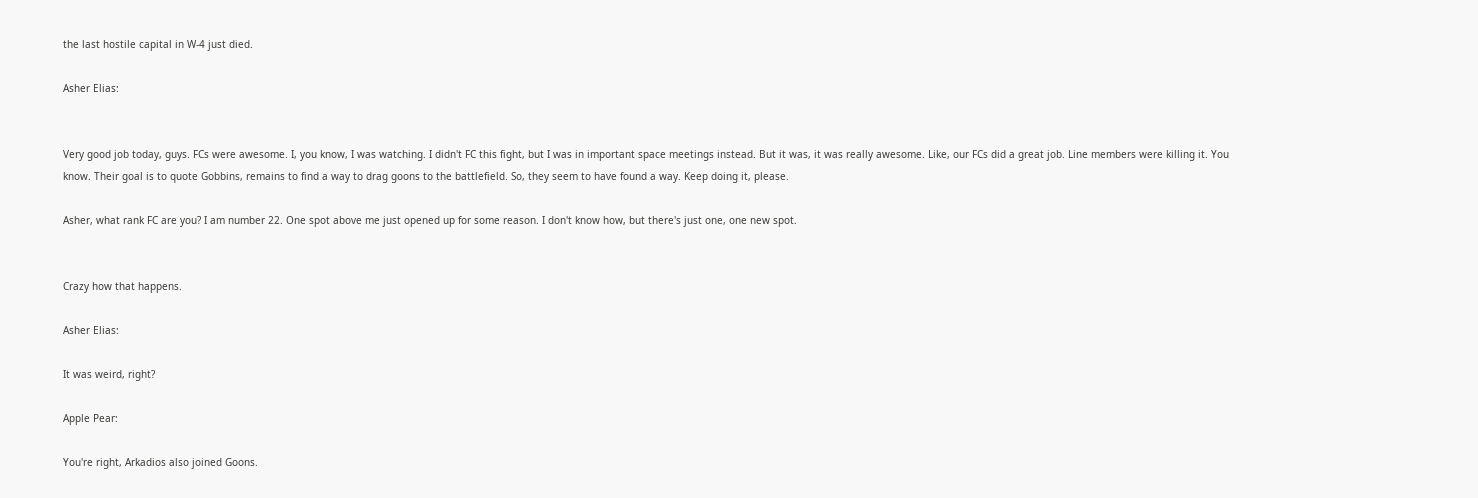the last hostile capital in W-4 just died.

Asher Elias:


Very good job today, guys. FCs were awesome. I, you know, I was watching. I didn't FC this fight, but I was in important space meetings instead. But it was, it was really awesome. Like, our FCs did a great job. Line members were killing it. You know. Their goal is to quote Gobbins, remains to find a way to drag goons to the battlefield. So, they seem to have found a way. Keep doing it, please.

Asher, what rank FC are you? I am number 22. One spot above me just opened up for some reason. I don't know how, but there's just one, one new spot.


Crazy how that happens.

Asher Elias:

It was weird, right?

Apple Pear:

You're right, Arkadios also joined Goons.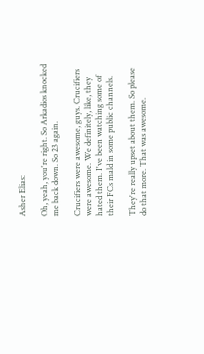Asher Elias:

Oh, yeah, you're right. So Arkadios knocked me back down. So 23 again.

Crucifiers were awesome, guys. Crucifiers were awesome. We definitely, like, they hated them. I've been watching some of their FCs mald in some public channels.

They're really upset about them. So please do that more. That was awesome.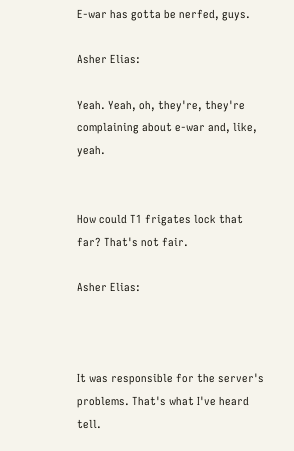E-war has gotta be nerfed, guys.

Asher Elias:

Yeah. Yeah, oh, they're, they're complaining about e-war and, like, yeah.


How could T1 frigates lock that far? That's not fair.

Asher Elias:



It was responsible for the server's problems. That's what I've heard tell.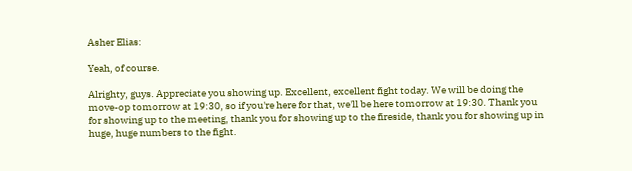Asher Elias:

Yeah, of course.

Alrighty, guys. Appreciate you showing up. Excellent, excellent fight today. We will be doing the move-op tomorrow at 19:30, so if you're here for that, we'll be here tomorrow at 19:30. Thank you for showing up to the meeting, thank you for showing up to the fireside, thank you for showing up in huge, huge numbers to the fight.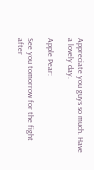Appreciate you guys so much. Have a lovely day.

Apple Pear:

See you tomorrow for the fight after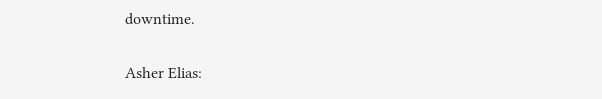downtime.

Asher Elias: